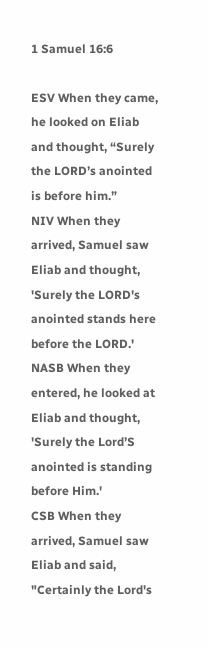1 Samuel 16:6

ESV When they came, he looked on Eliab and thought, “Surely the LORD’s anointed is before him.”
NIV When they arrived, Samuel saw Eliab and thought, 'Surely the LORD's anointed stands here before the LORD.'
NASB When they entered, he looked at Eliab and thought, 'Surely the Lord’S anointed is standing before Him.'
CSB When they arrived, Samuel saw Eliab and said, "Certainly the Lord's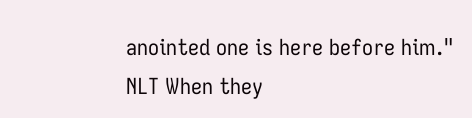anointed one is here before him."
NLT When they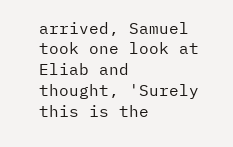arrived, Samuel took one look at Eliab and thought, 'Surely this is the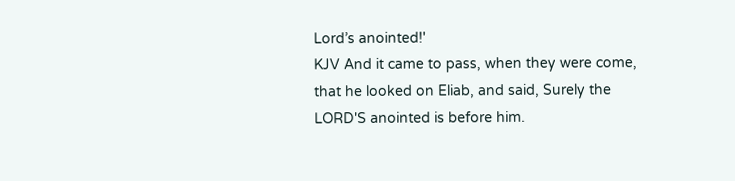Lord’s anointed!'
KJV And it came to pass, when they were come, that he looked on Eliab, and said, Surely the LORD'S anointed is before him.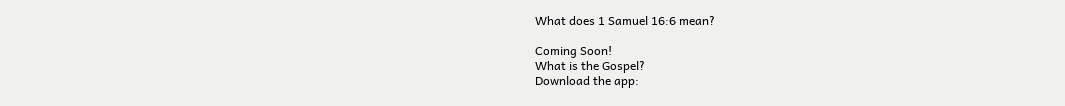What does 1 Samuel 16:6 mean?

Coming Soon!
What is the Gospel?
Download the app: